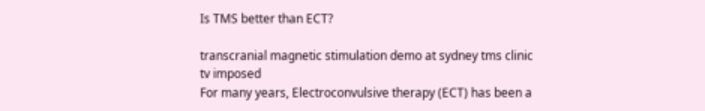Is TMS better than ECT?

transcranial magnetic stimulation demo at sydney tms clinic tv imposed
For many years, Electroconvulsive therapy (ECT) has been a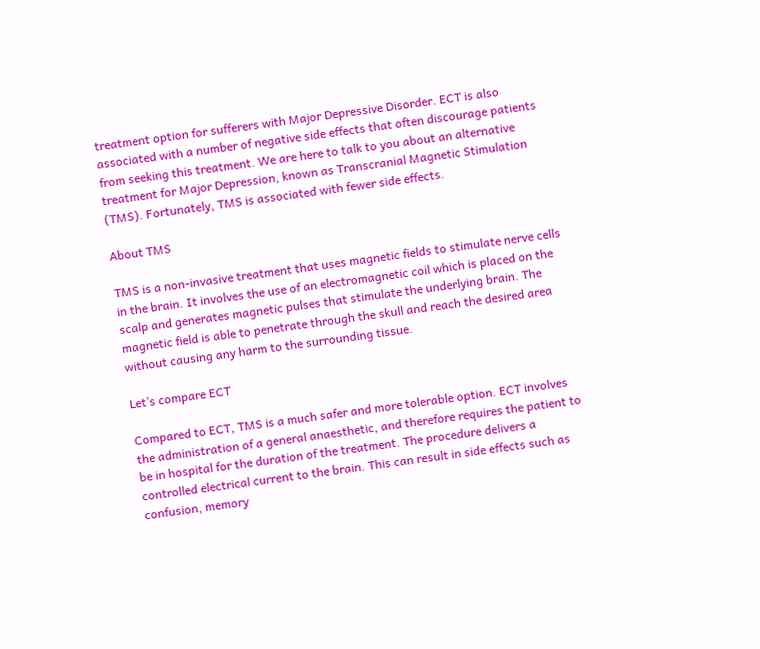treatment option for sufferers with Major Depressive Disorder. ECT is also associated with a number of negative side effects that often discourage patients from seeking this treatment. We are here to talk to you about an alternative treatment for Major Depression, known as Transcranial Magnetic Stimulation (TMS). Fortunately, TMS is associated with fewer side effects.

About TMS

TMS is a non-invasive treatment that uses magnetic fields to stimulate nerve cells in the brain. It involves the use of an electromagnetic coil which is placed on the scalp and generates magnetic pulses that stimulate the underlying brain. The magnetic field is able to penetrate through the skull and reach the desired area without causing any harm to the surrounding tissue.

Let’s compare ECT

Compared to ECT, TMS is a much safer and more tolerable option. ECT involves the administration of a general anaesthetic, and therefore requires the patient to be in hospital for the duration of the treatment. The procedure delivers a controlled electrical current to the brain. This can result in side effects such as confusion, memory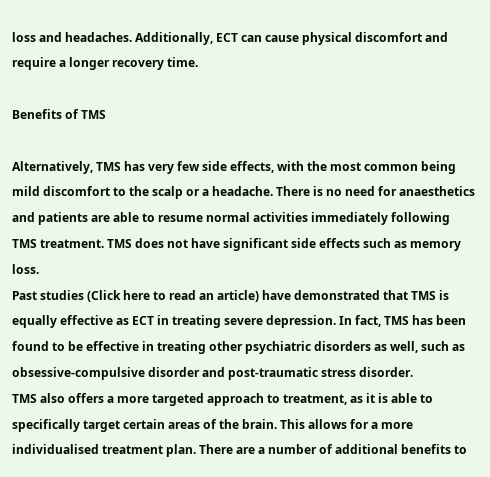loss and headaches. Additionally, ECT can cause physical discomfort and require a longer recovery time.

Benefits of TMS

Alternatively, TMS has very few side effects, with the most common being mild discomfort to the scalp or a headache. There is no need for anaesthetics and patients are able to resume normal activities immediately following TMS treatment. TMS does not have significant side effects such as memory loss.
Past studies (Click here to read an article) have demonstrated that TMS is equally effective as ECT in treating severe depression. In fact, TMS has been found to be effective in treating other psychiatric disorders as well, such as obsessive-compulsive disorder and post-traumatic stress disorder.
TMS also offers a more targeted approach to treatment, as it is able to specifically target certain areas of the brain. This allows for a more individualised treatment plan. There are a number of additional benefits to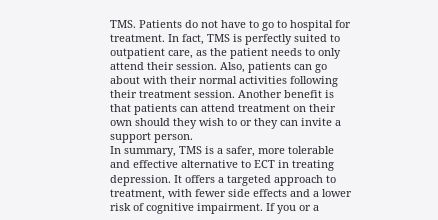TMS. Patients do not have to go to hospital for treatment. In fact, TMS is perfectly suited to outpatient care, as the patient needs to only attend their session. Also, patients can go about with their normal activities following their treatment session. Another benefit is that patients can attend treatment on their own should they wish to or they can invite a support person.
In summary, TMS is a safer, more tolerable and effective alternative to ECT in treating depression. It offers a targeted approach to treatment, with fewer side effects and a lower risk of cognitive impairment. If you or a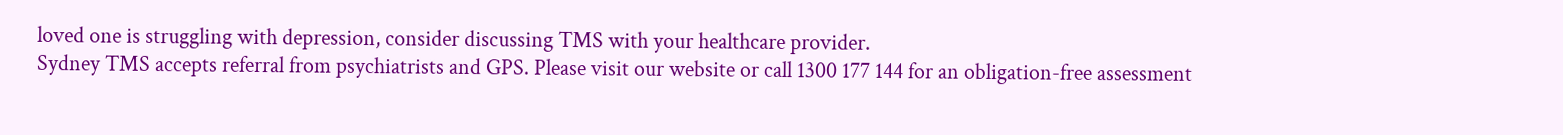loved one is struggling with depression, consider discussing TMS with your healthcare provider.
Sydney TMS accepts referral from psychiatrists and GPS. Please visit our website or call 1300 177 144 for an obligation-free assessment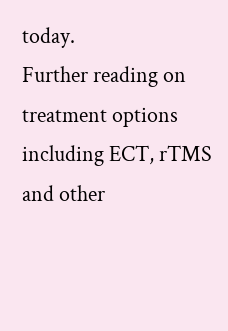today.
Further reading on treatment options including ECT, rTMS and other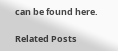can be found here.

Related Posts